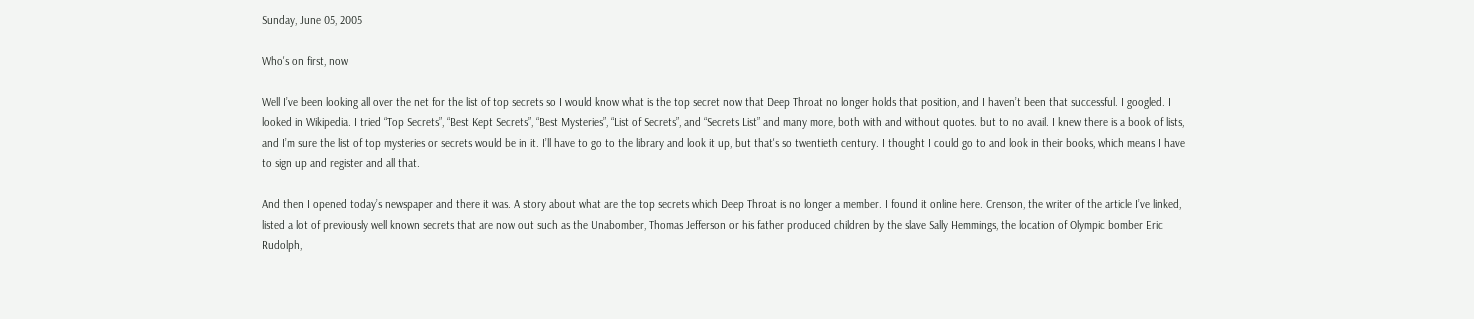Sunday, June 05, 2005

Who's on first, now

Well I’ve been looking all over the net for the list of top secrets so I would know what is the top secret now that Deep Throat no longer holds that position, and I haven’t been that successful. I googled. I looked in Wikipedia. I tried “Top Secrets”, “Best Kept Secrets”, “Best Mysteries”, “List of Secrets”, and “Secrets List” and many more, both with and without quotes. but to no avail. I knew there is a book of lists, and I’m sure the list of top mysteries or secrets would be in it. I’ll have to go to the library and look it up, but that's so twentieth century. I thought I could go to and look in their books, which means I have to sign up and register and all that.

And then I opened today’s newspaper and there it was. A story about what are the top secrets which Deep Throat is no longer a member. I found it online here. Crenson, the writer of the article I’ve linked, listed a lot of previously well known secrets that are now out such as the Unabomber, Thomas Jefferson or his father produced children by the slave Sally Hemmings, the location of Olympic bomber Eric Rudolph,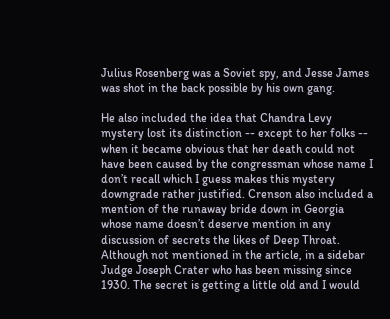Julius Rosenberg was a Soviet spy, and Jesse James was shot in the back possible by his own gang.

He also included the idea that Chandra Levy mystery lost its distinction -- except to her folks -- when it became obvious that her death could not have been caused by the congressman whose name I don’t recall which I guess makes this mystery downgrade rather justified. Crenson also included a mention of the runaway bride down in Georgia whose name doesn’t deserve mention in any discussion of secrets the likes of Deep Throat. Although not mentioned in the article, in a sidebar Judge Joseph Crater who has been missing since 1930. The secret is getting a little old and I would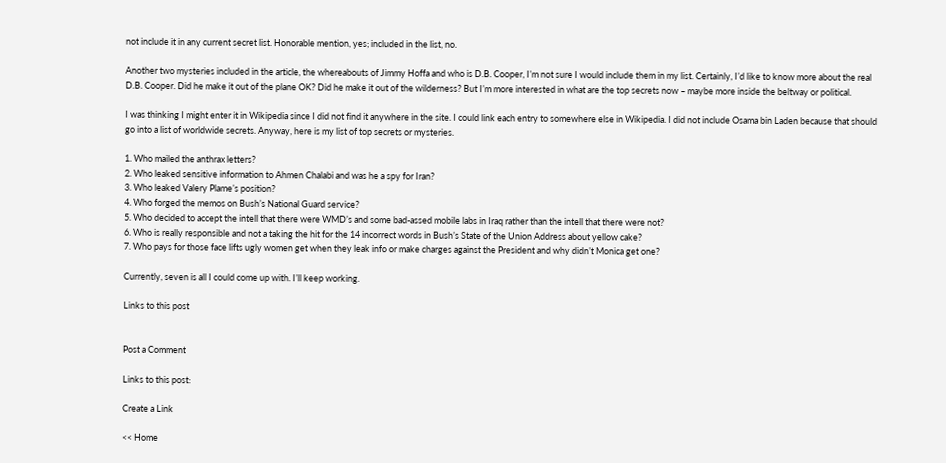not include it in any current secret list. Honorable mention, yes; included in the list, no.

Another two mysteries included in the article, the whereabouts of Jimmy Hoffa and who is D.B. Cooper, I’m not sure I would include them in my list. Certainly, I’d like to know more about the real D.B. Cooper. Did he make it out of the plane OK? Did he make it out of the wilderness? But I’m more interested in what are the top secrets now – maybe more inside the beltway or political.

I was thinking I might enter it in Wikipedia since I did not find it anywhere in the site. I could link each entry to somewhere else in Wikipedia. I did not include Osama bin Laden because that should go into a list of worldwide secrets. Anyway, here is my list of top secrets or mysteries.

1. Who mailed the anthrax letters?
2. Who leaked sensitive information to Ahmen Chalabi and was he a spy for Iran?
3. Who leaked Valery Plame’s position?
4. Who forged the memos on Bush’s National Guard service?
5. Who decided to accept the intell that there were WMD’s and some bad-assed mobile labs in Iraq rather than the intell that there were not?
6. Who is really responsible and not a taking the hit for the 14 incorrect words in Bush’s State of the Union Address about yellow cake?
7. Who pays for those face lifts ugly women get when they leak info or make charges against the President and why didn’t Monica get one?

Currently, seven is all I could come up with. I’ll keep working.

Links to this post


Post a Comment

Links to this post:

Create a Link

<< Home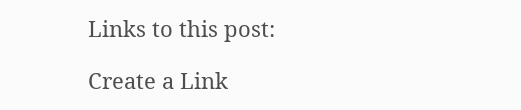Links to this post:

Create a Link